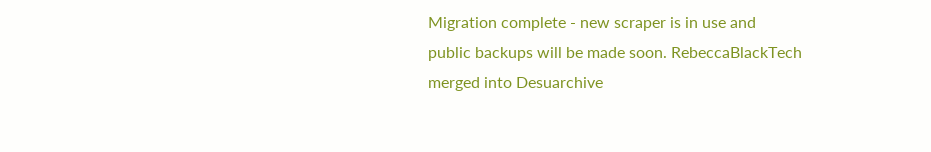Migration complete - new scraper is in use and public backups will be made soon. RebeccaBlackTech merged into Desuarchive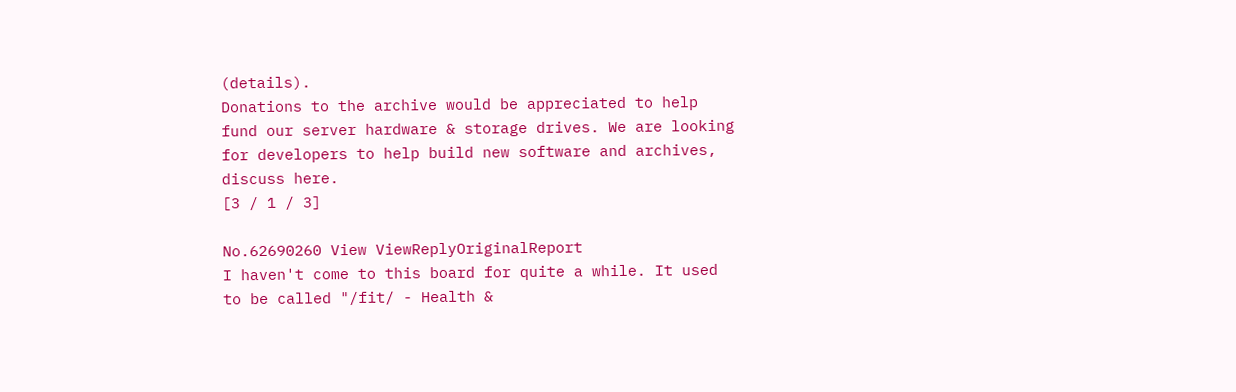(details).
Donations to the archive would be appreciated to help fund our server hardware & storage drives. We are looking for developers to help build new software and archives, discuss here.
[3 / 1 / 3]

No.62690260 View ViewReplyOriginalReport
I haven't come to this board for quite a while. It used to be called "/fit/ - Health &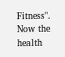Fitness". Now the health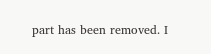part has been removed. I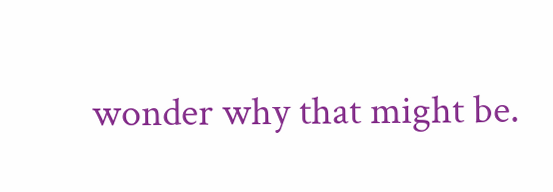wonder why that might be.